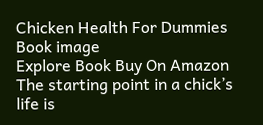Chicken Health For Dummies
Book image
Explore Book Buy On Amazon
The starting point in a chick’s life is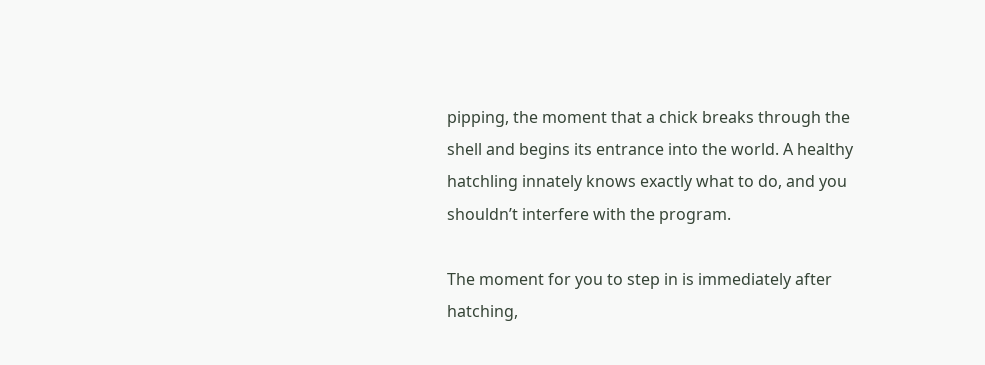pipping, the moment that a chick breaks through the shell and begins its entrance into the world. A healthy hatchling innately knows exactly what to do, and you shouldn’t interfere with the program.

The moment for you to step in is immediately after hatching,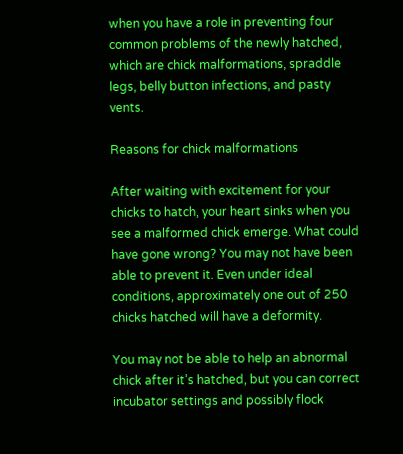when you have a role in preventing four common problems of the newly hatched, which are chick malformations, spraddle legs, belly button infections, and pasty vents.

Reasons for chick malformations

After waiting with excitement for your chicks to hatch, your heart sinks when you see a malformed chick emerge. What could have gone wrong? You may not have been able to prevent it. Even under ideal conditions, approximately one out of 250 chicks hatched will have a deformity.

You may not be able to help an abnormal chick after it’s hatched, but you can correct incubator settings and possibly flock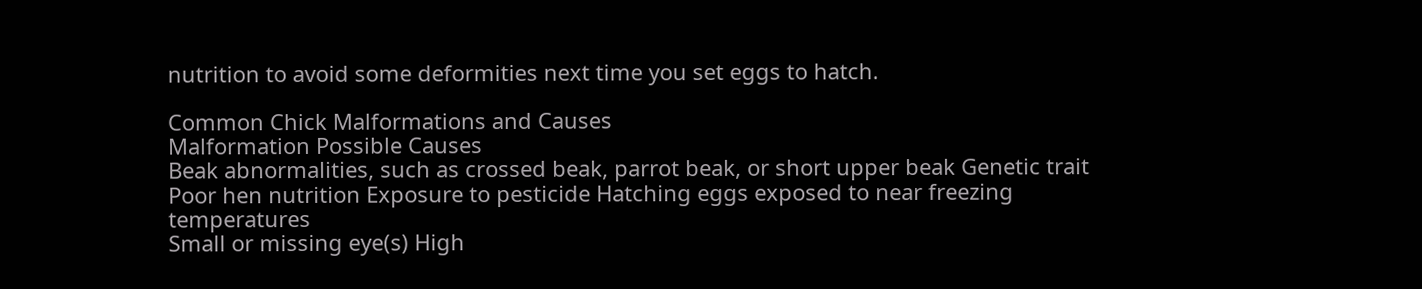nutrition to avoid some deformities next time you set eggs to hatch.

Common Chick Malformations and Causes
Malformation Possible Causes
Beak abnormalities, such as crossed beak, parrot beak, or short upper beak Genetic trait Poor hen nutrition Exposure to pesticide Hatching eggs exposed to near freezing temperatures
Small or missing eye(s) High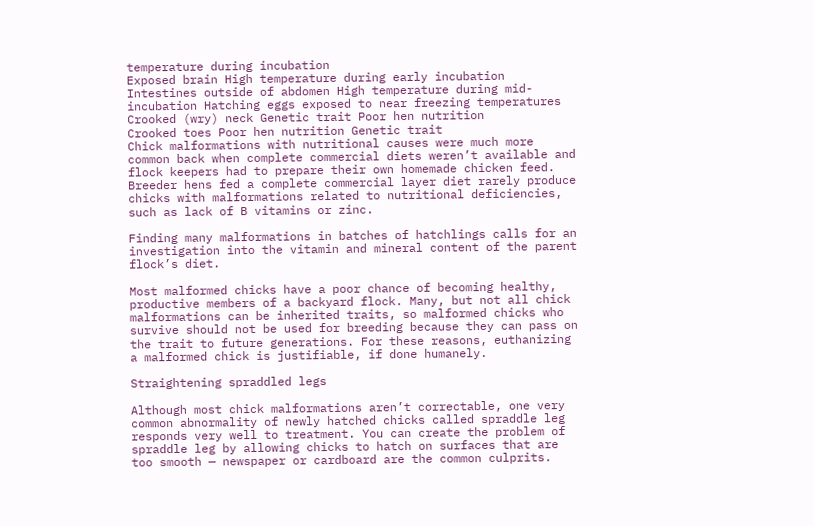temperature during incubation
Exposed brain High temperature during early incubation
Intestines outside of abdomen High temperature during mid-incubation Hatching eggs exposed to near freezing temperatures
Crooked (wry) neck Genetic trait Poor hen nutrition
Crooked toes Poor hen nutrition Genetic trait
Chick malformations with nutritional causes were much more common back when complete commercial diets weren’t available and flock keepers had to prepare their own homemade chicken feed. Breeder hens fed a complete commercial layer diet rarely produce chicks with malformations related to nutritional deficiencies, such as lack of B vitamins or zinc.

Finding many malformations in batches of hatchlings calls for an investigation into the vitamin and mineral content of the parent flock’s diet.

Most malformed chicks have a poor chance of becoming healthy, productive members of a backyard flock. Many, but not all chick malformations can be inherited traits, so malformed chicks who survive should not be used for breeding because they can pass on the trait to future generations. For these reasons, euthanizing a malformed chick is justifiable, if done humanely.

Straightening spraddled legs

Although most chick malformations aren’t correctable, one very common abnormality of newly hatched chicks called spraddle leg responds very well to treatment. You can create the problem of spraddle leg by allowing chicks to hatch on surfaces that are too smooth — newspaper or cardboard are the common culprits.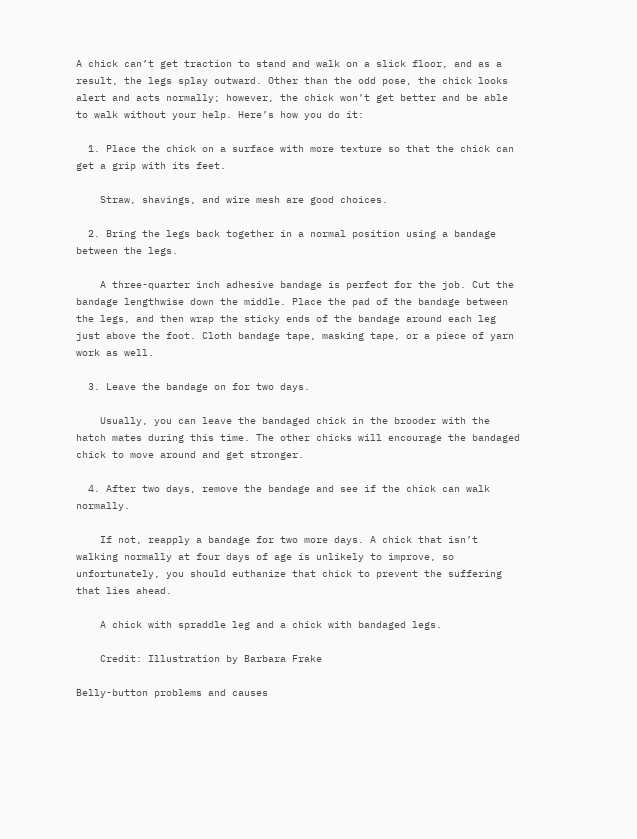A chick can’t get traction to stand and walk on a slick floor, and as a result, the legs splay outward. Other than the odd pose, the chick looks alert and acts normally; however, the chick won’t get better and be able to walk without your help. Here’s how you do it:

  1. Place the chick on a surface with more texture so that the chick can get a grip with its feet.

    Straw, shavings, and wire mesh are good choices.

  2. Bring the legs back together in a normal position using a bandage between the legs.

    A three-quarter inch adhesive bandage is perfect for the job. Cut the bandage lengthwise down the middle. Place the pad of the bandage between the legs, and then wrap the sticky ends of the bandage around each leg just above the foot. Cloth bandage tape, masking tape, or a piece of yarn work as well.

  3. Leave the bandage on for two days.

    Usually, you can leave the bandaged chick in the brooder with the hatch mates during this time. The other chicks will encourage the bandaged chick to move around and get stronger.

  4. After two days, remove the bandage and see if the chick can walk normally.

    If not, reapply a bandage for two more days. A chick that isn’t walking normally at four days of age is unlikely to improve, so unfortunately, you should euthanize that chick to prevent the suffering that lies ahead.

    A chick with spraddle leg and a chick with bandaged legs.

    Credit: Illustration by Barbara Frake

Belly-button problems and causes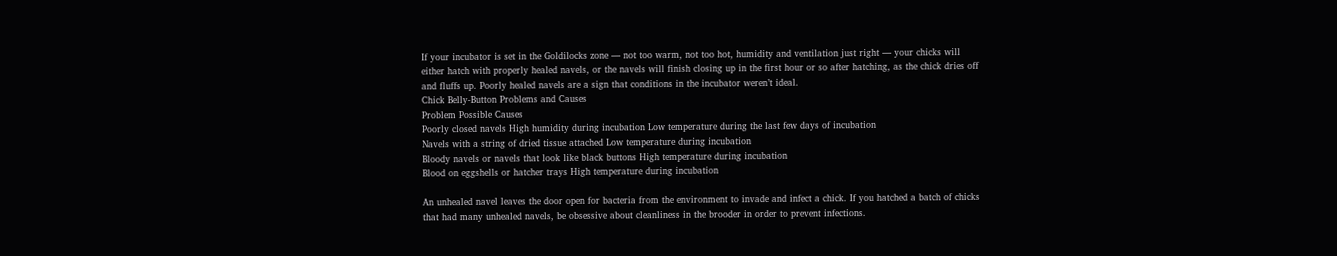If your incubator is set in the Goldilocks zone — not too warm, not too hot, humidity and ventilation just right — your chicks will either hatch with properly healed navels, or the navels will finish closing up in the first hour or so after hatching, as the chick dries off and fluffs up. Poorly healed navels are a sign that conditions in the incubator weren’t ideal.
Chick Belly-Button Problems and Causes
Problem Possible Causes
Poorly closed navels High humidity during incubation Low temperature during the last few days of incubation
Navels with a string of dried tissue attached Low temperature during incubation
Bloody navels or navels that look like black buttons High temperature during incubation
Blood on eggshells or hatcher trays High temperature during incubation

An unhealed navel leaves the door open for bacteria from the environment to invade and infect a chick. If you hatched a batch of chicks that had many unhealed navels, be obsessive about cleanliness in the brooder in order to prevent infections.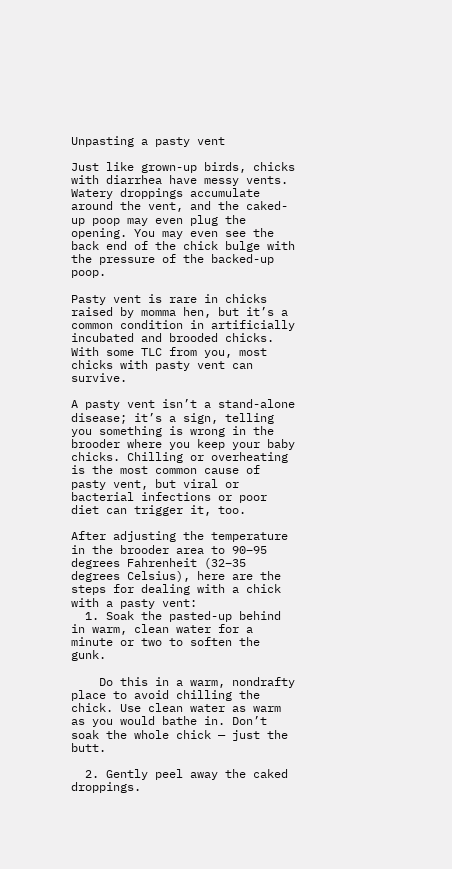Unpasting a pasty vent

Just like grown-up birds, chicks with diarrhea have messy vents. Watery droppings accumulate around the vent, and the caked-up poop may even plug the opening. You may even see the back end of the chick bulge with the pressure of the backed-up poop.

Pasty vent is rare in chicks raised by momma hen, but it’s a common condition in artificially incubated and brooded chicks. With some TLC from you, most chicks with pasty vent can survive.

A pasty vent isn’t a stand-alone disease; it’s a sign, telling you something is wrong in the brooder where you keep your baby chicks. Chilling or overheating is the most common cause of pasty vent, but viral or bacterial infections or poor diet can trigger it, too.

After adjusting the temperature in the brooder area to 90–95 degrees Fahrenheit (32–35 degrees Celsius), here are the steps for dealing with a chick with a pasty vent:
  1. Soak the pasted-up behind in warm, clean water for a minute or two to soften the gunk.

    Do this in a warm, nondrafty place to avoid chilling the chick. Use clean water as warm as you would bathe in. Don’t soak the whole chick — just the butt.

  2. Gently peel away the caked droppings.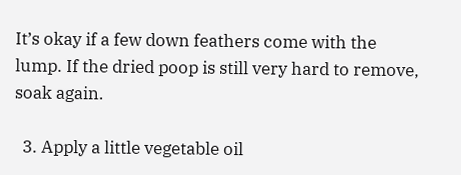It’s okay if a few down feathers come with the lump. If the dried poop is still very hard to remove, soak again.

  3. Apply a little vegetable oil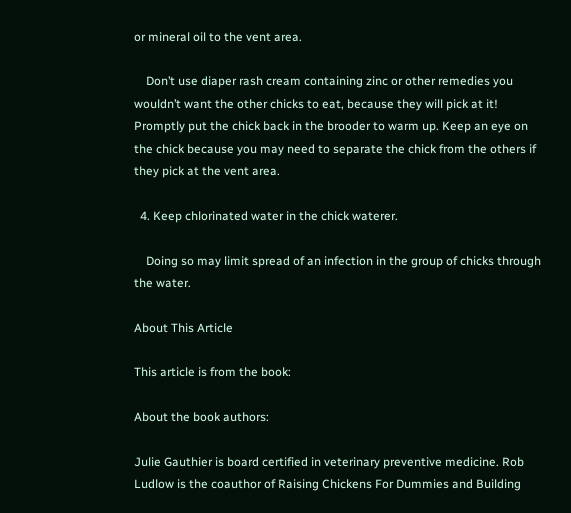or mineral oil to the vent area.

    Don’t use diaper rash cream containing zinc or other remedies you wouldn’t want the other chicks to eat, because they will pick at it! Promptly put the chick back in the brooder to warm up. Keep an eye on the chick because you may need to separate the chick from the others if they pick at the vent area.

  4. Keep chlorinated water in the chick waterer.

    Doing so may limit spread of an infection in the group of chicks through the water.

About This Article

This article is from the book:

About the book authors:

Julie Gauthier is board certified in veterinary preventive medicine. Rob Ludlow is the coauthor of Raising Chickens For Dummies and Building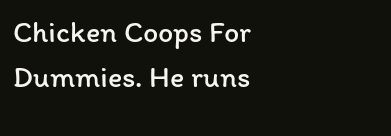Chicken Coops For Dummies. He runs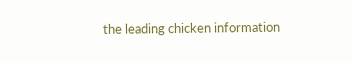the leading chicken information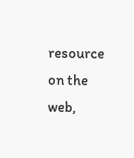resource on the web,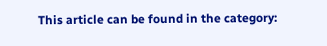This article can be found in the category: